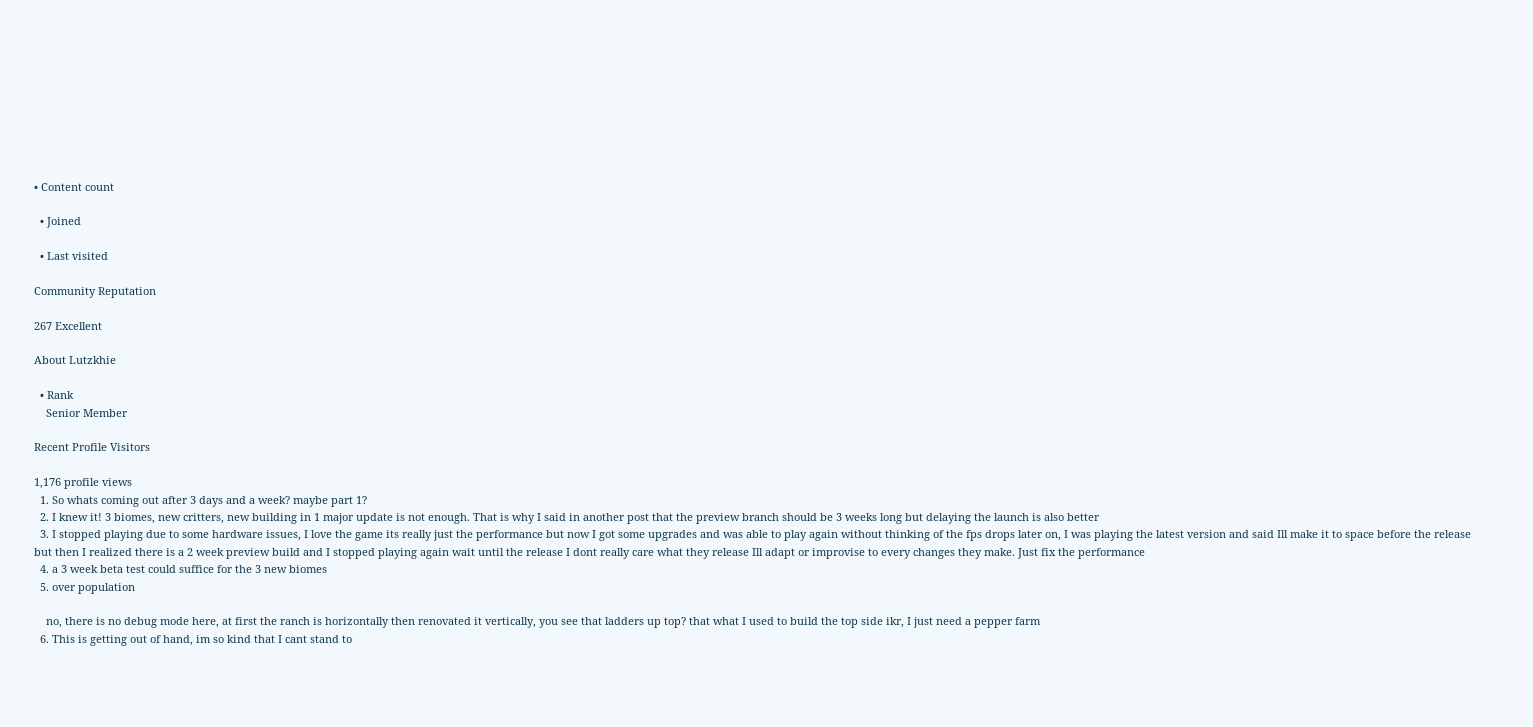• Content count

  • Joined

  • Last visited

Community Reputation

267 Excellent

About Lutzkhie

  • Rank
    Senior Member

Recent Profile Visitors

1,176 profile views
  1. So whats coming out after 3 days and a week? maybe part 1?
  2. I knew it! 3 biomes, new critters, new building in 1 major update is not enough. That is why I said in another post that the preview branch should be 3 weeks long but delaying the launch is also better
  3. I stopped playing due to some hardware issues, I love the game its really just the performance but now I got some upgrades and was able to play again without thinking of the fps drops later on, I was playing the latest version and said Ill make it to space before the release but then I realized there is a 2 week preview build and I stopped playing again wait until the release I dont really care what they release Ill adapt or improvise to every changes they make. Just fix the performance
  4. a 3 week beta test could suffice for the 3 new biomes
  5. over population

    no, there is no debug mode here, at first the ranch is horizontally then renovated it vertically, you see that ladders up top? that what I used to build the top side ikr, I just need a pepper farm
  6. This is getting out of hand, im so kind that I cant stand to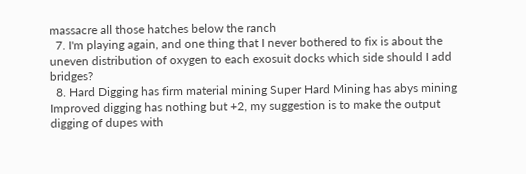massacre all those hatches below the ranch
  7. I'm playing again, and one thing that I never bothered to fix is about the uneven distribution of oxygen to each exosuit docks which side should I add bridges?
  8. Hard Digging has firm material mining Super Hard Mining has abys mining Improved digging has nothing but +2, my suggestion is to make the output digging of dupes with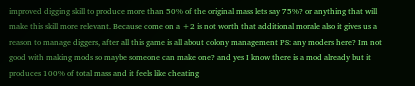improved digging skill to produce more than 50% of the original mass lets say 75%? or anything that will make this skill more relevant. Because come on a +2 is not worth that additional morale also it gives us a reason to manage diggers, after all this game is all about colony management PS: any moders here? Im not good with making mods so maybe someone can make one? and yes I know there is a mod already but it produces 100% of total mass and it feels like cheating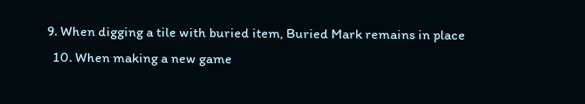9. When digging a tile with buried item, Buried Mark remains in place
  10. When making a new game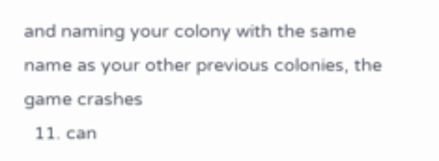and naming your colony with the same name as your other previous colonies, the game crashes
  11. can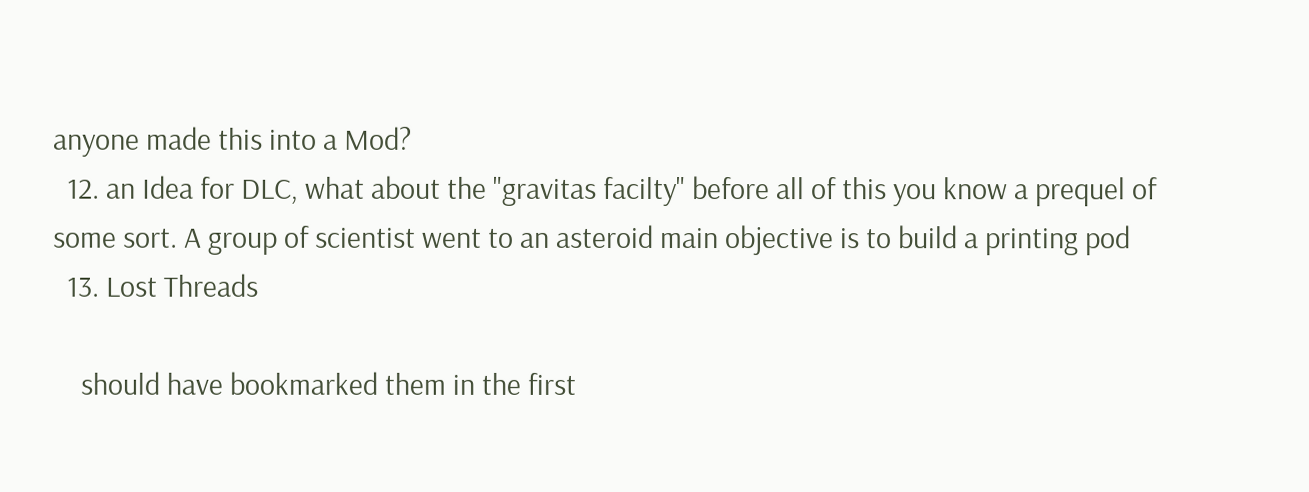anyone made this into a Mod?
  12. an Idea for DLC, what about the "gravitas facilty" before all of this you know a prequel of some sort. A group of scientist went to an asteroid main objective is to build a printing pod
  13. Lost Threads

    should have bookmarked them in the first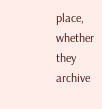place, whether they archive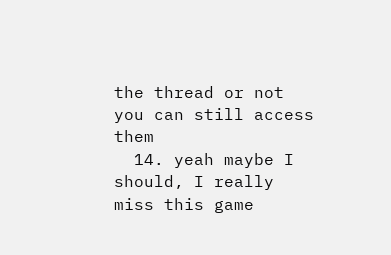the thread or not you can still access them
  14. yeah maybe I should, I really miss this game